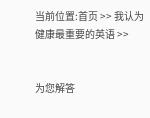当前位置:首页 >> 我认为健康最重要的英语 >>


为您解答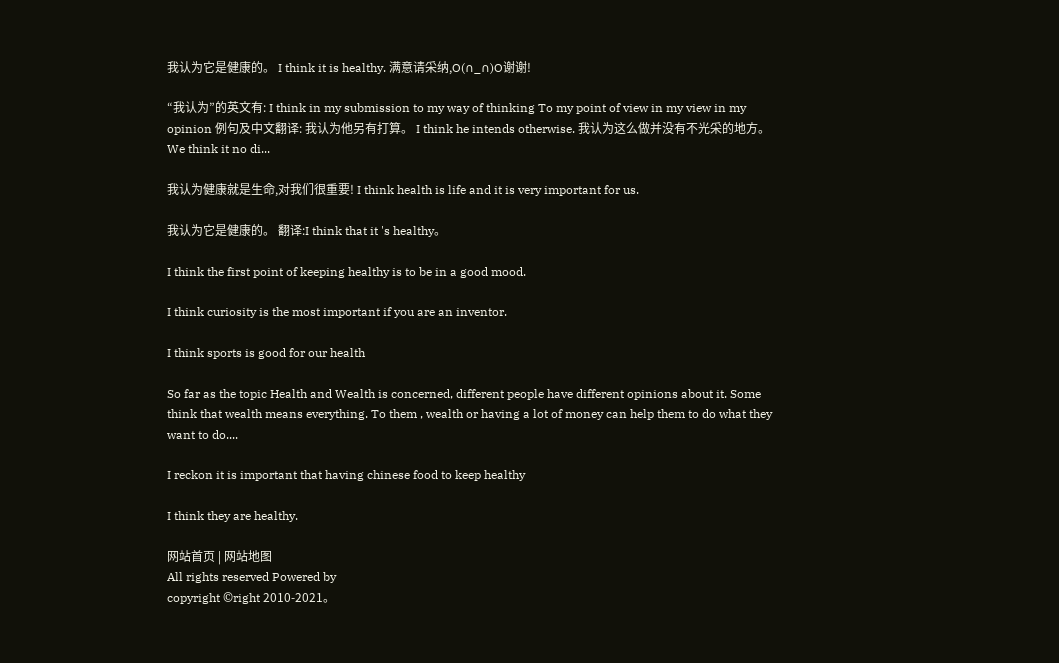我认为它是健康的。 I think it is healthy. 满意请采纳,O(∩_∩)O谢谢!

“我认为”的英文有: I think in my submission to my way of thinking To my point of view in my view in my opinion 例句及中文翻译: 我认为他另有打算。 I think he intends otherwise. 我认为这么做并没有不光采的地方。 We think it no di...

我认为健康就是生命,对我们很重要! I think health is life and it is very important for us.

我认为它是健康的。 翻译:I think that it 's healthy。

I think the first point of keeping healthy is to be in a good mood.

I think curiosity is the most important if you are an inventor.

I think sports is good for our health

So far as the topic Health and Wealth is concerned, different people have different opinions about it. Some think that wealth means everything. To them , wealth or having a lot of money can help them to do what they want to do....

I reckon it is important that having chinese food to keep healthy

I think they are healthy.

网站首页 | 网站地图
All rights reserved Powered by
copyright ©right 2010-2021。